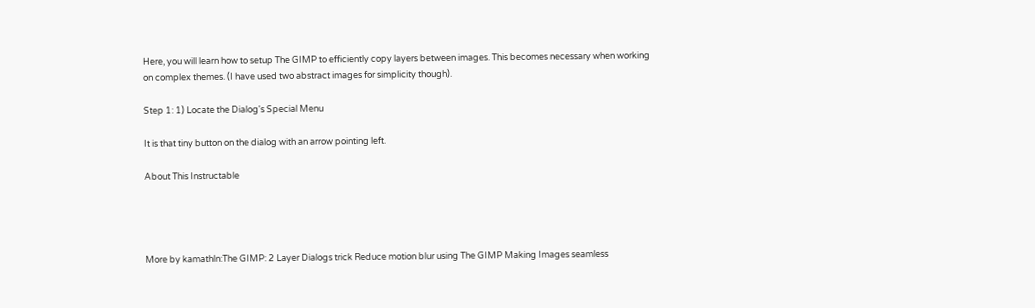Here, you will learn how to setup The GIMP to efficiently copy layers between images. This becomes necessary when working on complex themes. (I have used two abstract images for simplicity though).

Step 1: 1) Locate the Dialog's Special Menu

It is that tiny button on the dialog with an arrow pointing left.

About This Instructable




More by kamathln:The GIMP: 2 Layer Dialogs trick Reduce motion blur using The GIMP Making Images seamless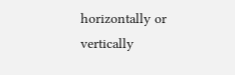horizontally or vertically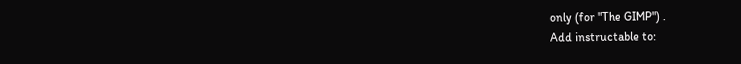only (for "The GIMP") .
Add instructable to: